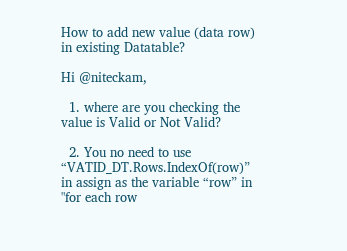How to add new value (data row) in existing Datatable?

Hi @niteckam,

  1. where are you checking the value is Valid or Not Valid?

  2. You no need to use “VATID_DT.Rows.IndexOf(row)” in assign as the variable “row” in "for each row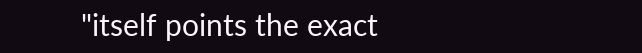"itself points the exact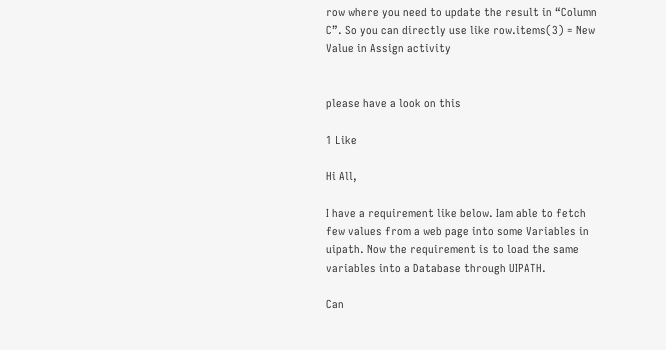row where you need to update the result in “Column C”. So you can directly use like row.items(3) = New Value in Assign activity


please have a look on this

1 Like

Hi All,

I have a requirement like below. Iam able to fetch few values from a web page into some Variables in uipath. Now the requirement is to load the same variables into a Database through UIPATH.

Can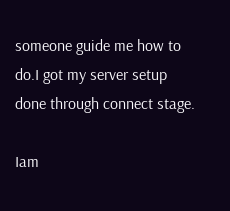someone guide me how to do.I got my server setup done through connect stage.

Iam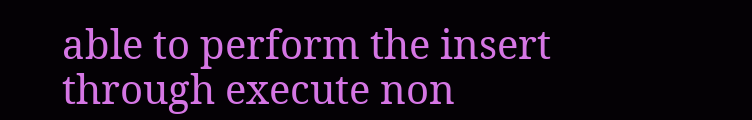able to perform the insert through execute non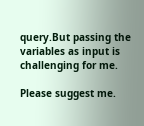query.But passing the variables as input is challenging for me.

Please suggest me.